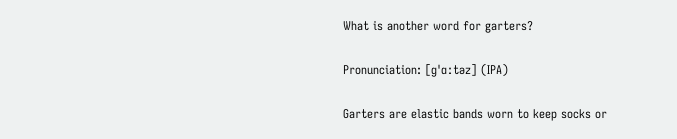What is another word for garters?

Pronunciation: [ɡˈɑːtəz] (IPA)

Garters are elastic bands worn to keep socks or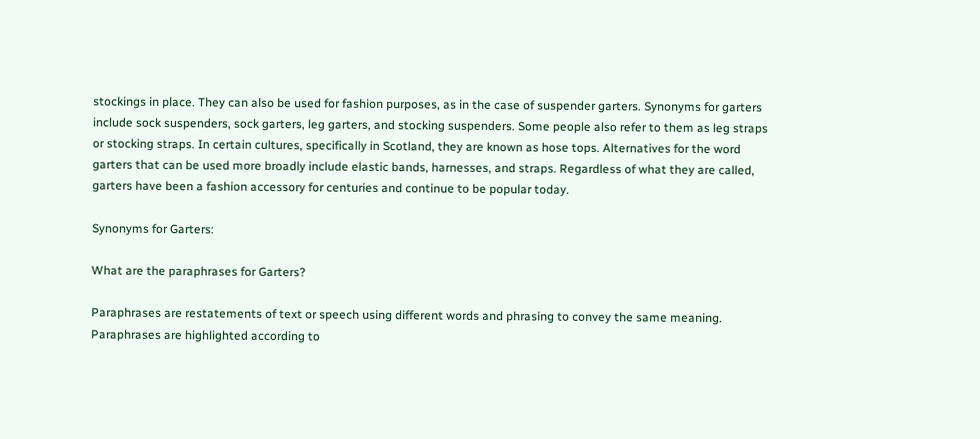stockings in place. They can also be used for fashion purposes, as in the case of suspender garters. Synonyms for garters include sock suspenders, sock garters, leg garters, and stocking suspenders. Some people also refer to them as leg straps or stocking straps. In certain cultures, specifically in Scotland, they are known as hose tops. Alternatives for the word garters that can be used more broadly include elastic bands, harnesses, and straps. Regardless of what they are called, garters have been a fashion accessory for centuries and continue to be popular today.

Synonyms for Garters:

What are the paraphrases for Garters?

Paraphrases are restatements of text or speech using different words and phrasing to convey the same meaning.
Paraphrases are highlighted according to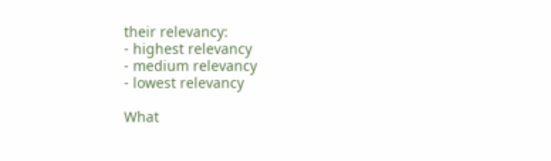their relevancy:
- highest relevancy
- medium relevancy
- lowest relevancy

What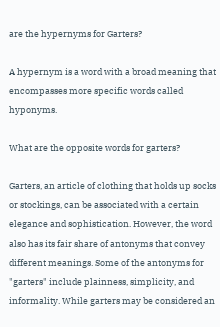are the hypernyms for Garters?

A hypernym is a word with a broad meaning that encompasses more specific words called hyponyms.

What are the opposite words for garters?

Garters, an article of clothing that holds up socks or stockings, can be associated with a certain elegance and sophistication. However, the word also has its fair share of antonyms that convey different meanings. Some of the antonyms for "garters" include plainness, simplicity, and informality. While garters may be considered an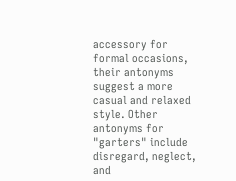accessory for formal occasions, their antonyms suggest a more casual and relaxed style. Other antonyms for "garters" include disregard, neglect, and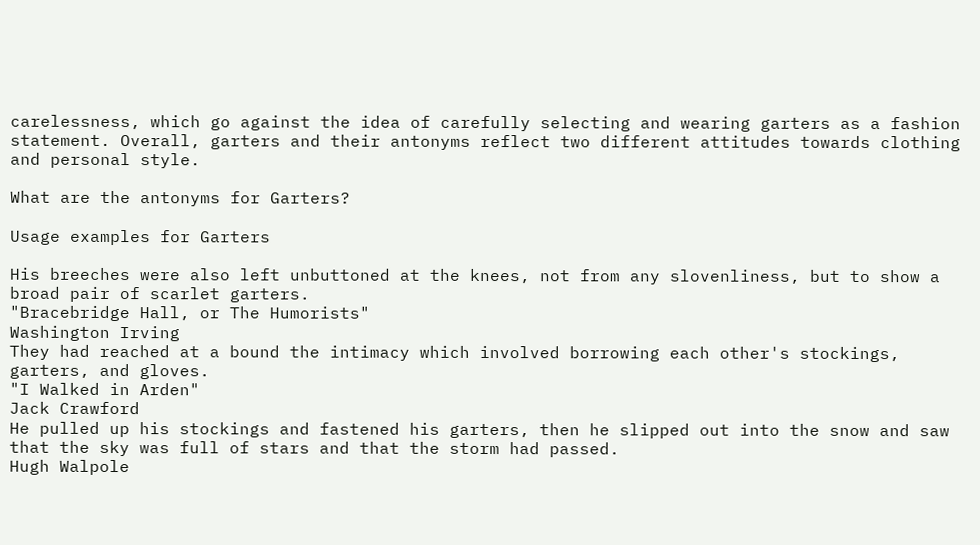carelessness, which go against the idea of carefully selecting and wearing garters as a fashion statement. Overall, garters and their antonyms reflect two different attitudes towards clothing and personal style.

What are the antonyms for Garters?

Usage examples for Garters

His breeches were also left unbuttoned at the knees, not from any slovenliness, but to show a broad pair of scarlet garters.
"Bracebridge Hall, or The Humorists"
Washington Irving
They had reached at a bound the intimacy which involved borrowing each other's stockings, garters, and gloves.
"I Walked in Arden"
Jack Crawford
He pulled up his stockings and fastened his garters, then he slipped out into the snow and saw that the sky was full of stars and that the storm had passed.
Hugh Walpole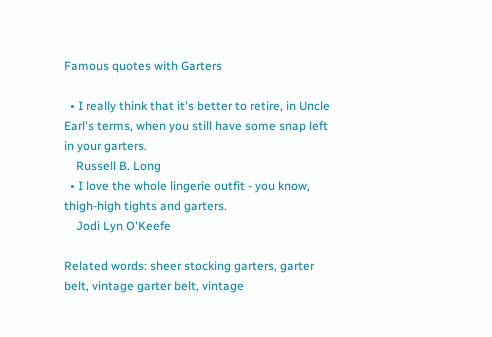Famous quotes with Garters

  • I really think that it's better to retire, in Uncle Earl's terms, when you still have some snap left in your garters.
    Russell B. Long
  • I love the whole lingerie outfit - you know, thigh-high tights and garters.
    Jodi Lyn O'Keefe

Related words: sheer stocking garters, garter belt, vintage garter belt, vintage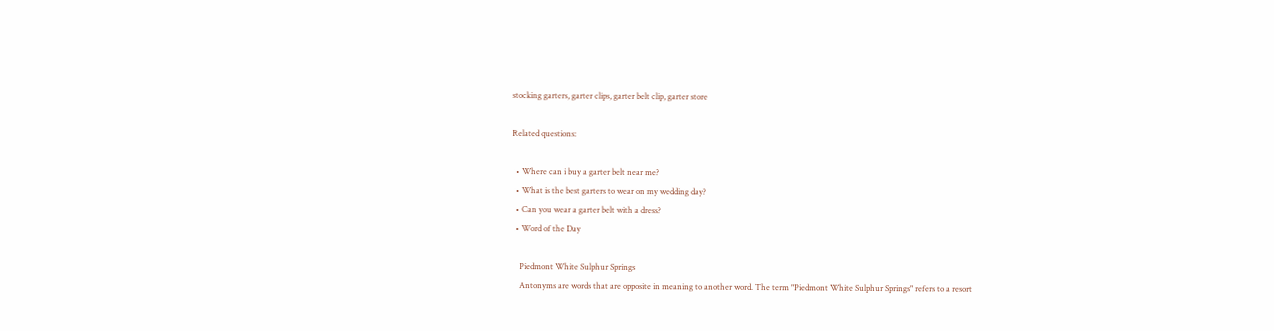stocking garters, garter clips, garter belt clip, garter store

Related questions:

  • Where can i buy a garter belt near me?
  • What is the best garters to wear on my wedding day?
  • Can you wear a garter belt with a dress?
  • Word of the Day

    Piedmont White Sulphur Springs
    Antonyms are words that are opposite in meaning to another word. The term "Piedmont White Sulphur Springs" refers to a resort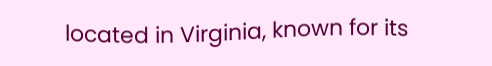located in Virginia, known for its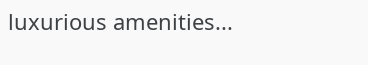luxurious amenities...